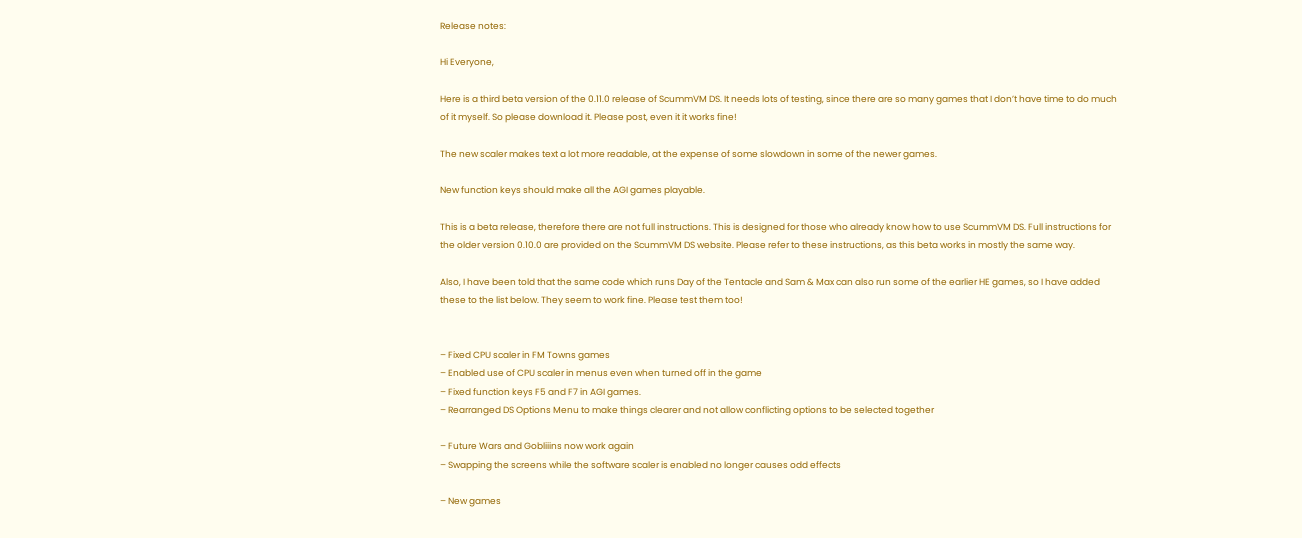Release notes:

Hi Everyone,

Here is a third beta version of the 0.11.0 release of ScummVM DS. It needs lots of testing, since there are so many games that I don’t have time to do much of it myself. So please download it. Please post, even it it works fine!

The new scaler makes text a lot more readable, at the expense of some slowdown in some of the newer games.

New function keys should make all the AGI games playable.

This is a beta release, therefore there are not full instructions. This is designed for those who already know how to use ScummVM DS. Full instructions for the older version 0.10.0 are provided on the ScummVM DS website. Please refer to these instructions, as this beta works in mostly the same way.

Also, I have been told that the same code which runs Day of the Tentacle and Sam & Max can also run some of the earlier HE games, so I have added these to the list below. They seem to work fine. Please test them too!


– Fixed CPU scaler in FM Towns games
– Enabled use of CPU scaler in menus even when turned off in the game
– Fixed function keys F5 and F7 in AGI games.
– Rearranged DS Options Menu to make things clearer and not allow conflicting options to be selected together

– Future Wars and Gobliiins now work again
– Swapping the screens while the software scaler is enabled no longer causes odd effects

– New games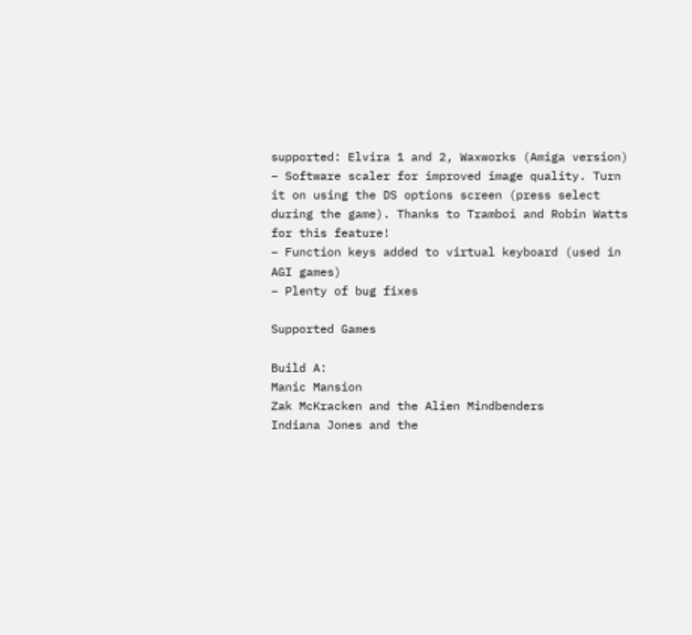supported: Elvira 1 and 2, Waxworks (Amiga version)
– Software scaler for improved image quality. Turn it on using the DS options screen (press select during the game). Thanks to Tramboi and Robin Watts for this feature!
– Function keys added to virtual keyboard (used in AGI games)
– Plenty of bug fixes

Supported Games

Build A:
Manic Mansion
Zak McKracken and the Alien Mindbenders
Indiana Jones and the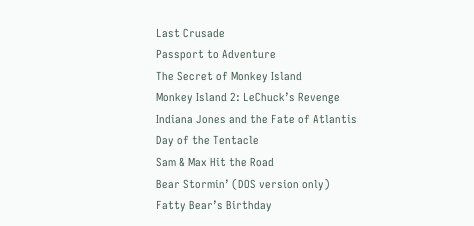Last Crusade
Passport to Adventure
The Secret of Monkey Island
Monkey Island 2: LeChuck’s Revenge
Indiana Jones and the Fate of Atlantis
Day of the Tentacle
Sam & Max Hit the Road
Bear Stormin’ (DOS version only)
Fatty Bear’s Birthday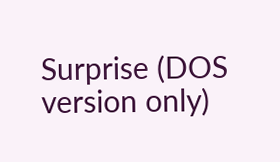Surprise (DOS version only)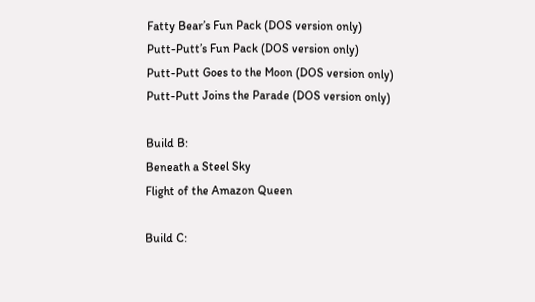Fatty Bear’s Fun Pack (DOS version only)
Putt-Putt’s Fun Pack (DOS version only)
Putt-Putt Goes to the Moon (DOS version only)
Putt-Putt Joins the Parade (DOS version only)

Build B:
Beneath a Steel Sky
Flight of the Amazon Queen

Build C: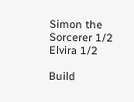Simon the Sorcerer 1/2
Elvira 1/2

Build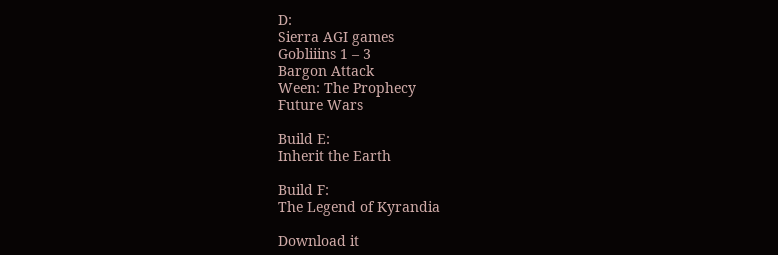D:
Sierra AGI games
Gobliiins 1 – 3
Bargon Attack
Ween: The Prophecy
Future Wars

Build E:
Inherit the Earth

Build F:
The Legend of Kyrandia

Download it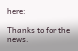here:

Thanks to for the news.